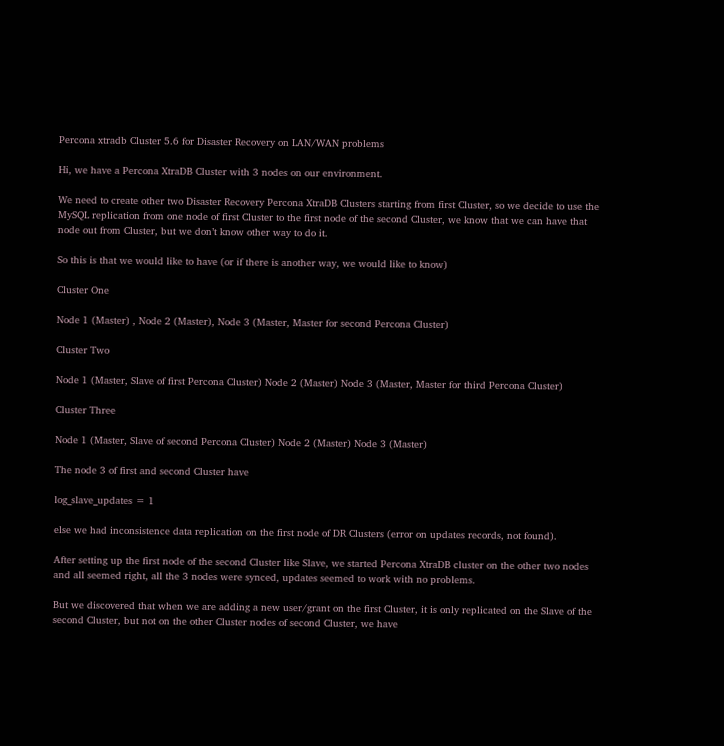Percona xtradb Cluster 5.6 for Disaster Recovery on LAN/WAN problems

Hi, we have a Percona XtraDB Cluster with 3 nodes on our environment.

We need to create other two Disaster Recovery Percona XtraDB Clusters starting from first Cluster, so we decide to use the MySQL replication from one node of first Cluster to the first node of the second Cluster, we know that we can have that node out from Cluster, but we don’t know other way to do it.

So this is that we would like to have (or if there is another way, we would like to know)

Cluster One

Node 1 (Master) , Node 2 (Master), Node 3 (Master, Master for second Percona Cluster)

Cluster Two

Node 1 (Master, Slave of first Percona Cluster) Node 2 (Master) Node 3 (Master, Master for third Percona Cluster)

Cluster Three

Node 1 (Master, Slave of second Percona Cluster) Node 2 (Master) Node 3 (Master)

The node 3 of first and second Cluster have

log_slave_updates = 1

else we had inconsistence data replication on the first node of DR Clusters (error on updates records, not found).

After setting up the first node of the second Cluster like Slave, we started Percona XtraDB cluster on the other two nodes and all seemed right, all the 3 nodes were synced, updates seemed to work with no problems.

But we discovered that when we are adding a new user/grant on the first Cluster, it is only replicated on the Slave of the second Cluster, but not on the other Cluster nodes of second Cluster, we have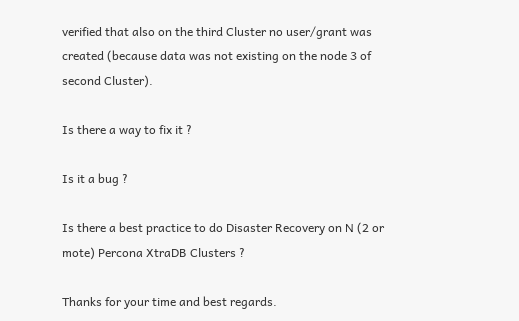verified that also on the third Cluster no user/grant was created (because data was not existing on the node 3 of second Cluster).

Is there a way to fix it ?

Is it a bug ?

Is there a best practice to do Disaster Recovery on N (2 or mote) Percona XtraDB Clusters ?

Thanks for your time and best regards.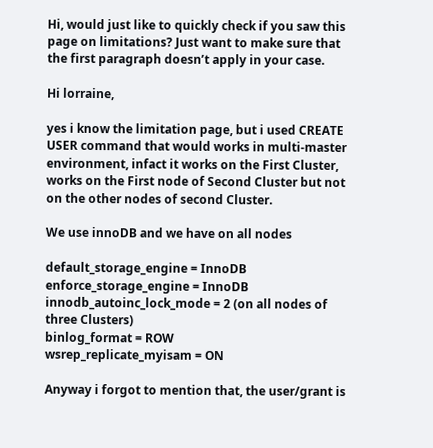Hi, would just like to quickly check if you saw this page on limitations? Just want to make sure that the first paragraph doesn’t apply in your case.

Hi lorraine,

yes i know the limitation page, but i used CREATE USER command that would works in multi-master environment, infact it works on the First Cluster, works on the First node of Second Cluster but not on the other nodes of second Cluster.

We use innoDB and we have on all nodes

default_storage_engine = InnoDB
enforce_storage_engine = InnoDB
innodb_autoinc_lock_mode = 2 (on all nodes of three Clusters)
binlog_format = ROW
wsrep_replicate_myisam = ON

Anyway i forgot to mention that, the user/grant is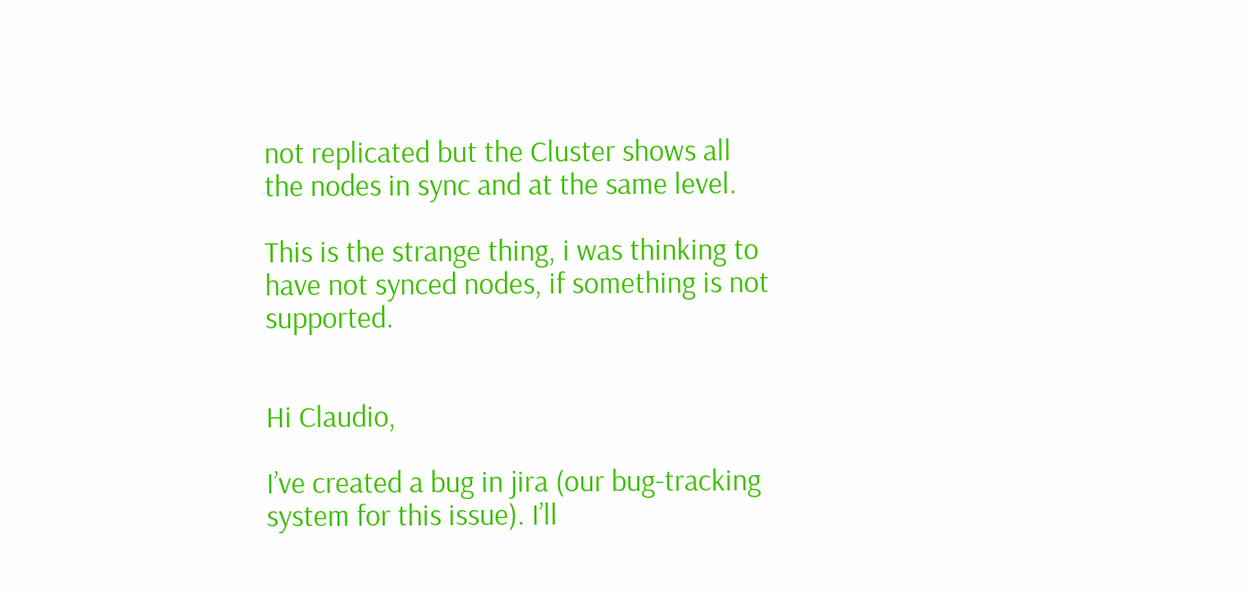not replicated but the Cluster shows all the nodes in sync and at the same level.

This is the strange thing, i was thinking to have not synced nodes, if something is not supported.


Hi Claudio,

I’ve created a bug in jira (our bug-tracking system for this issue). I’ll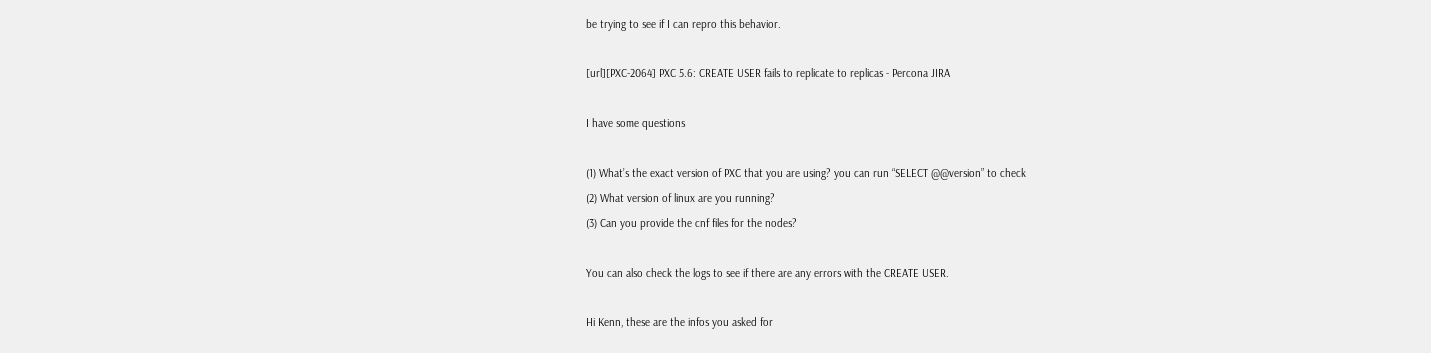be trying to see if I can repro this behavior.

[url][PXC-2064] PXC 5.6: CREATE USER fails to replicate to replicas - Percona JIRA

I have some questions

(1) What’s the exact version of PXC that you are using? you can run “SELECT @@version” to check
(2) What version of linux are you running?
(3) Can you provide the cnf files for the nodes?

You can also check the logs to see if there are any errors with the CREATE USER.

Hi Kenn, these are the infos you asked for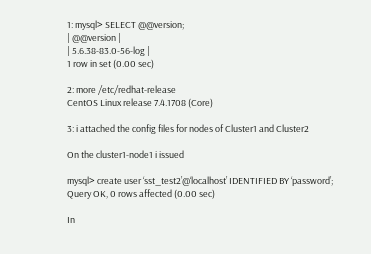1: mysql> SELECT @@version;
| @@version |
| 5.6.38-83.0-56-log |
1 row in set (0.00 sec)

2: more /etc/redhat-release
CentOS Linux release 7.4.1708 (Core)

3: i attached the config files for nodes of Cluster1 and Cluster2

On the cluster1-node1 i issued

mysql> create user ‘sst_test2’@‘localhost’ IDENTIFIED BY ‘password’;
Query OK, 0 rows affected (0.00 sec)

In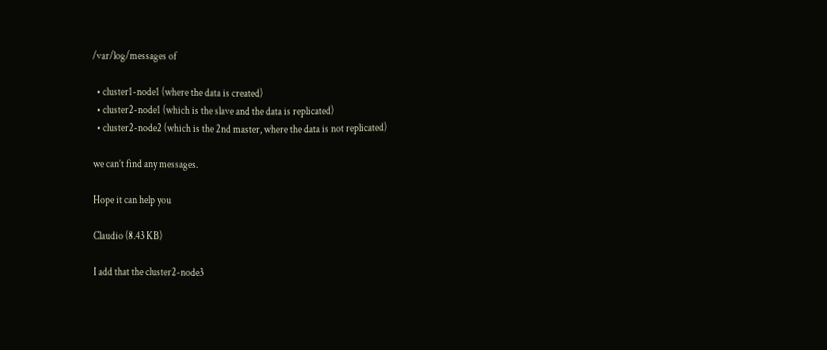/var/log/messages of

  • cluster1-node1 (where the data is created)
  • cluster2-node1 (which is the slave and the data is replicated)
  • cluster2-node2 (which is the 2nd master, where the data is not replicated)

we can’t find any messages.

Hope it can help you

Claudio (8.43 KB)

I add that the cluster2-node3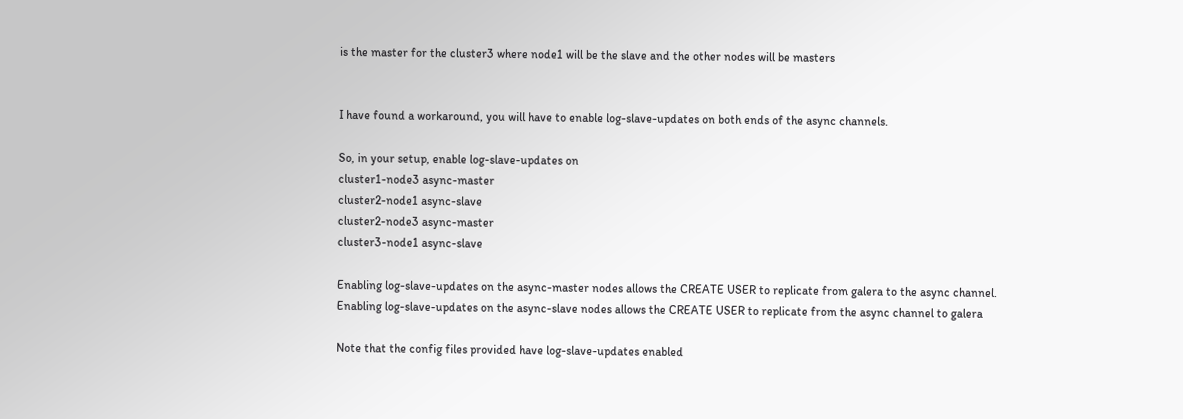is the master for the cluster3 where node1 will be the slave and the other nodes will be masters


I have found a workaround, you will have to enable log-slave-updates on both ends of the async channels.

So, in your setup, enable log-slave-updates on
cluster1-node3 async-master
cluster2-node1 async-slave
cluster2-node3 async-master
cluster3-node1 async-slave

Enabling log-slave-updates on the async-master nodes allows the CREATE USER to replicate from galera to the async channel.
Enabling log-slave-updates on the async-slave nodes allows the CREATE USER to replicate from the async channel to galera

Note that the config files provided have log-slave-updates enabled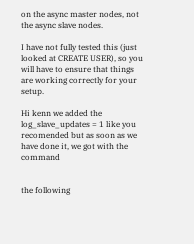on the async master nodes, not the async slave nodes.

I have not fully tested this (just looked at CREATE USER), so you will have to ensure that things are working correctly for your setup.

Hi kenn we added the log_slave_updates = 1 like you recomended but as soon as we have done it, we got with the command


the following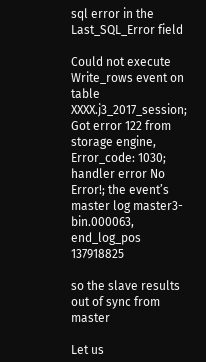sql error in the Last_SQL_Error field

Could not execute Write_rows event on table XXXX.j3_2017_session; Got error 122 from storage engine, Error_code: 1030; handler error No Error!; the event’s master log master3-bin.000063, end_log_pos 137918825

so the slave results out of sync from master

Let us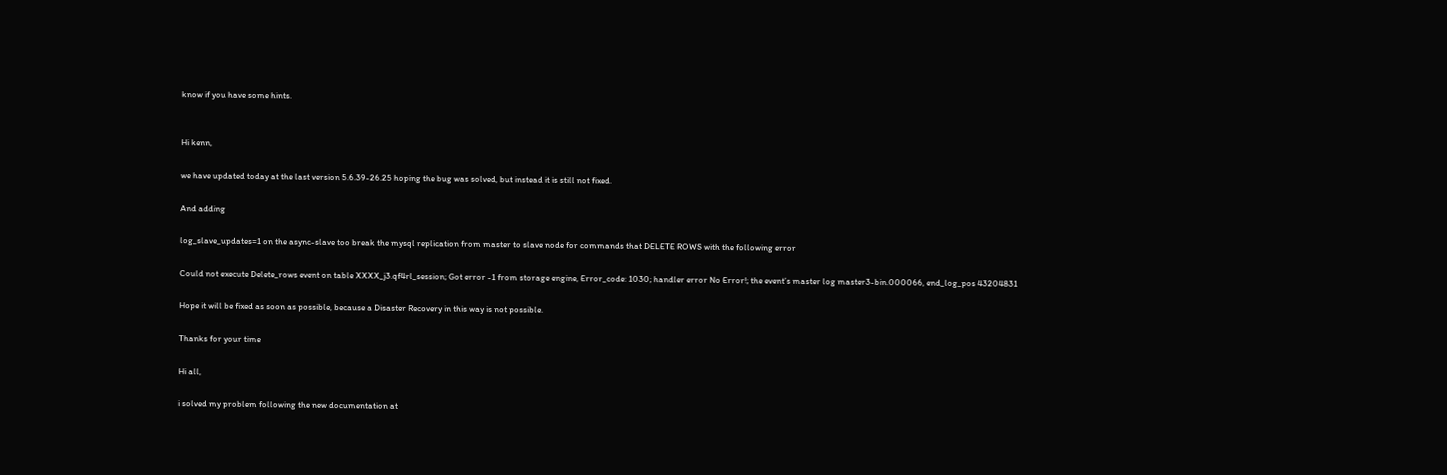know if you have some hints.


Hi kenn,

we have updated today at the last version 5.6.39-26.25 hoping the bug was solved, but instead it is still not fixed.

And adding

log_slave_updates=1 on the async-slave too break the mysql replication from master to slave node for commands that DELETE ROWS with the following error

Could not execute Delete_rows event on table XXXX_j3.qf4rl_session; Got error -1 from storage engine, Error_code: 1030; handler error No Error!; the event’s master log master3-bin.000066, end_log_pos 43204831

Hope it will be fixed as soon as possible, because a Disaster Recovery in this way is not possible.

Thanks for your time

Hi all,

i solved my problem following the new documentation at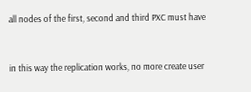all nodes of the first, second and third PXC must have


in this way the replication works, no more create user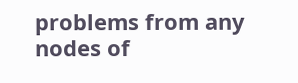problems from any nodes of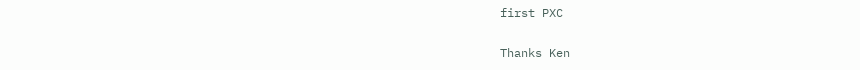first PXC

Thanks Ken